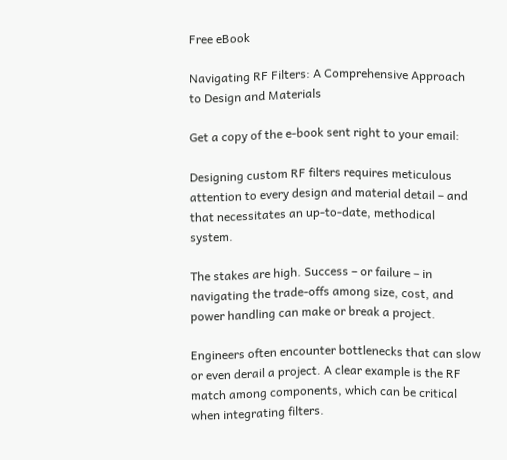Free eBook

Navigating RF Filters: A Comprehensive Approach to Design and Materials

Get a copy of the e-book sent right to your email:

Designing custom RF filters requires meticulous attention to every design and material detail – and that necessitates an up-to-date, methodical system.

The stakes are high. Success – or failure – in navigating the trade-offs among size, cost, and power handling can make or break a project.

Engineers often encounter bottlenecks that can slow or even derail a project. A clear example is the RF match among components, which can be critical when integrating filters.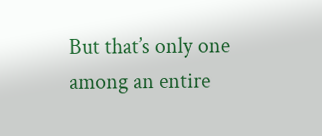But that’s only one among an entire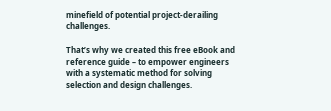minefield of potential project-derailing challenges.

That’s why we created this free eBook and reference guide – to empower engineers with a systematic method for solving selection and design challenges.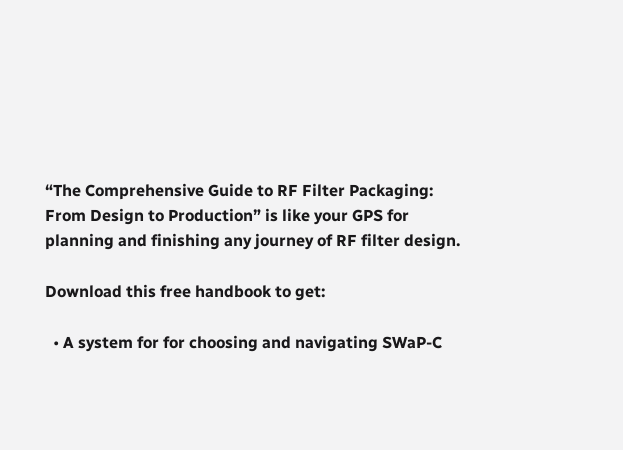“The Comprehensive Guide to RF Filter Packaging: From Design to Production” is like your GPS for planning and finishing any journey of RF filter design.

Download this free handbook to get:

  • A system for for choosing and navigating SWaP-C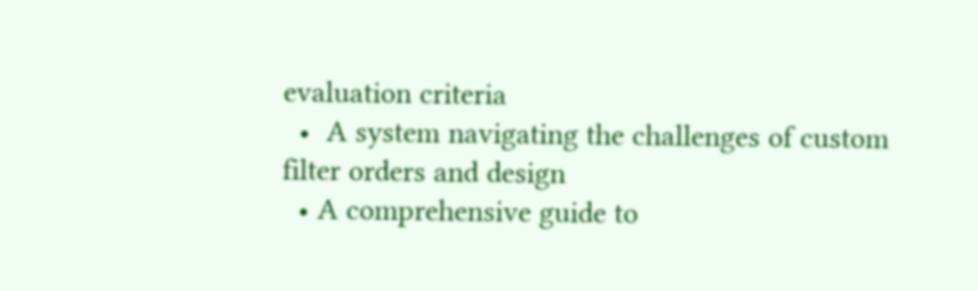evaluation criteria
  •  A system navigating the challenges of custom filter orders and design
  • A comprehensive guide to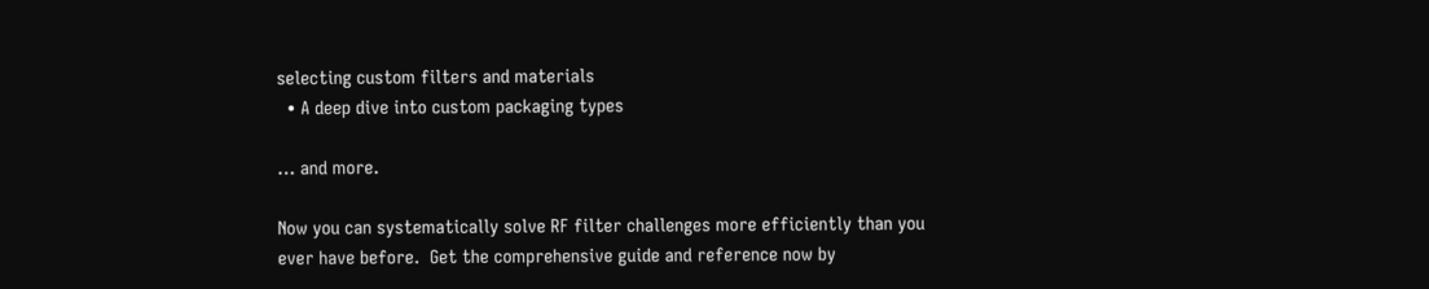selecting custom filters and materials
  • A deep dive into custom packaging types

… and more.

Now you can systematically solve RF filter challenges more efficiently than you ever have before.  Get the comprehensive guide and reference now by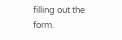filling out the form.